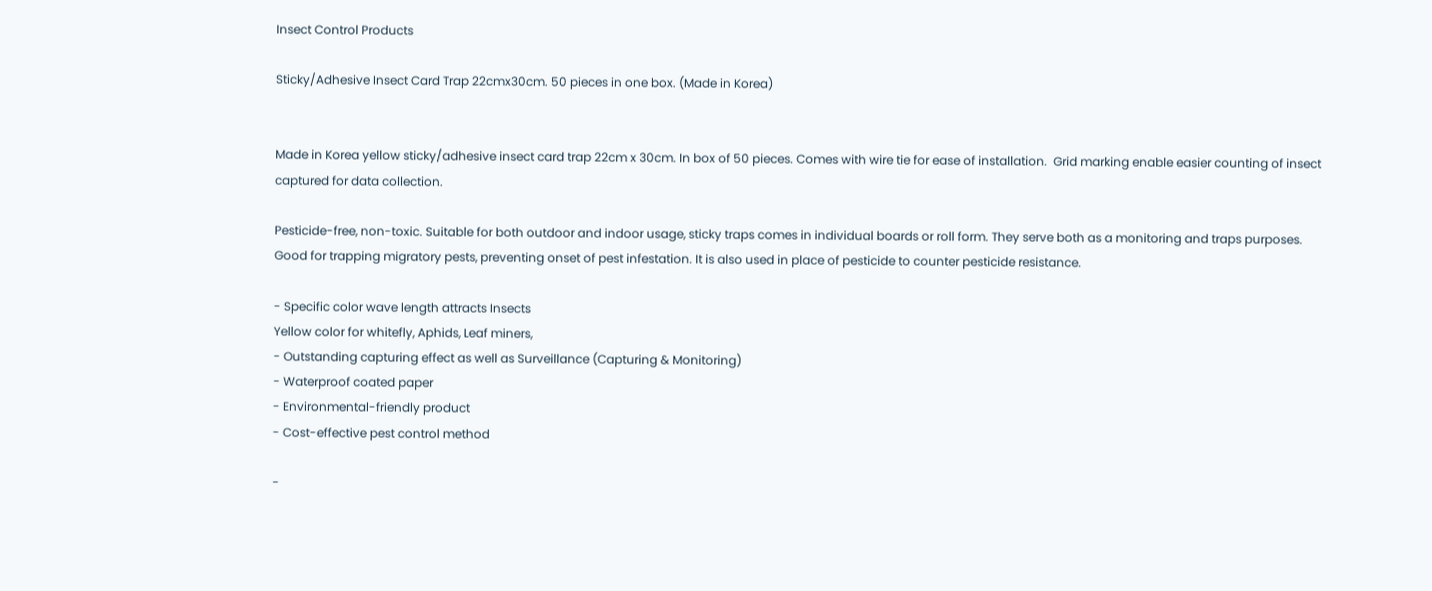Insect Control Products

Sticky/Adhesive Insect Card Trap 22cmx30cm. 50 pieces in one box. (Made in Korea)


Made in Korea yellow sticky/adhesive insect card trap 22cm x 30cm. In box of 50 pieces. Comes with wire tie for ease of installation.  Grid marking enable easier counting of insect captured for data collection.

Pesticide-free, non-toxic. Suitable for both outdoor and indoor usage, sticky traps comes in individual boards or roll form. They serve both as a monitoring and traps purposes. Good for trapping migratory pests, preventing onset of pest infestation. It is also used in place of pesticide to counter pesticide resistance.

- Specific color wave length attracts Insects
Yellow color for whitefly, Aphids, Leaf miners,
- Outstanding capturing effect as well as Surveillance (Capturing & Monitoring)
- Waterproof coated paper
- Environmental-friendly product
- Cost-effective pest control method

-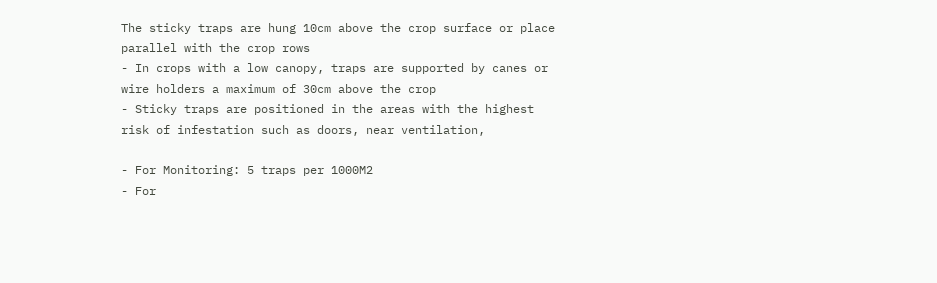The sticky traps are hung 10cm above the crop surface or place parallel with the crop rows
- In crops with a low canopy, traps are supported by canes or wire holders a maximum of 30cm above the crop
- Sticky traps are positioned in the areas with the highest risk of infestation such as doors, near ventilation,

- For Monitoring: 5 traps per 1000M2
- For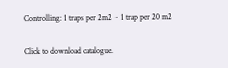Controlling: 1 traps per 2m2 ~ 1 trap per 20 m2

Click to download catalogue.